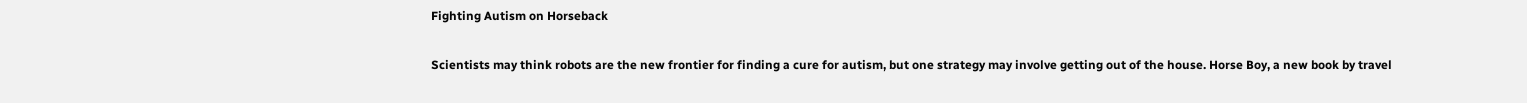Fighting Autism on Horseback

Scientists may think robots are the new frontier for finding a cure for autism, but one strategy may involve getting out of the house. Horse Boy, a new book by travel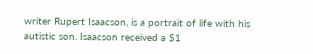writer Rupert Isaacson, is a portrait of life with his autistic son. Isaacson received a $1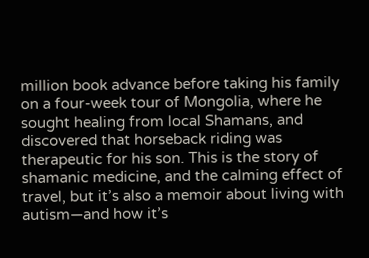million book advance before taking his family on a four-week tour of Mongolia, where he sought healing from local Shamans, and discovered that horseback riding was therapeutic for his son. This is the story of shamanic medicine, and the calming effect of travel, but it’s also a memoir about living with autism—and how it’s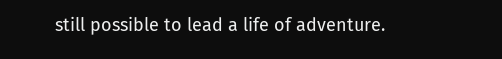still possible to lead a life of adventure.